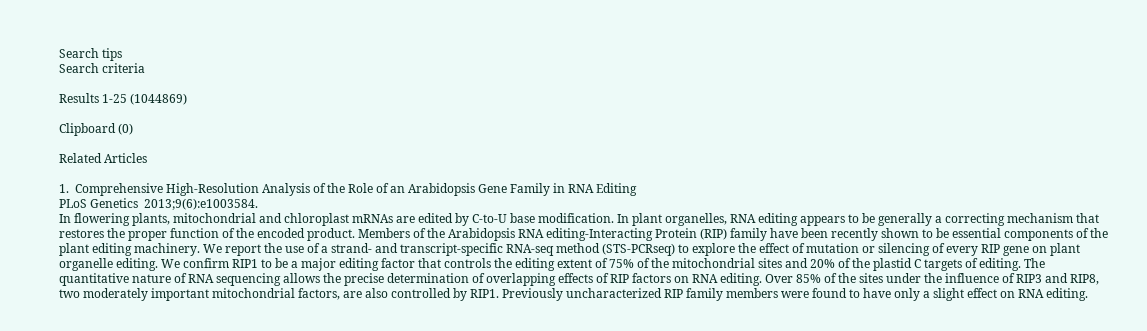Search tips
Search criteria

Results 1-25 (1044869)

Clipboard (0)

Related Articles

1.  Comprehensive High-Resolution Analysis of the Role of an Arabidopsis Gene Family in RNA Editing
PLoS Genetics  2013;9(6):e1003584.
In flowering plants, mitochondrial and chloroplast mRNAs are edited by C-to-U base modification. In plant organelles, RNA editing appears to be generally a correcting mechanism that restores the proper function of the encoded product. Members of the Arabidopsis RNA editing-Interacting Protein (RIP) family have been recently shown to be essential components of the plant editing machinery. We report the use of a strand- and transcript-specific RNA-seq method (STS-PCRseq) to explore the effect of mutation or silencing of every RIP gene on plant organelle editing. We confirm RIP1 to be a major editing factor that controls the editing extent of 75% of the mitochondrial sites and 20% of the plastid C targets of editing. The quantitative nature of RNA sequencing allows the precise determination of overlapping effects of RIP factors on RNA editing. Over 85% of the sites under the influence of RIP3 and RIP8, two moderately important mitochondrial factors, are also controlled by RIP1. Previously uncharacterized RIP family members were found to have only a slight effect on RNA editing.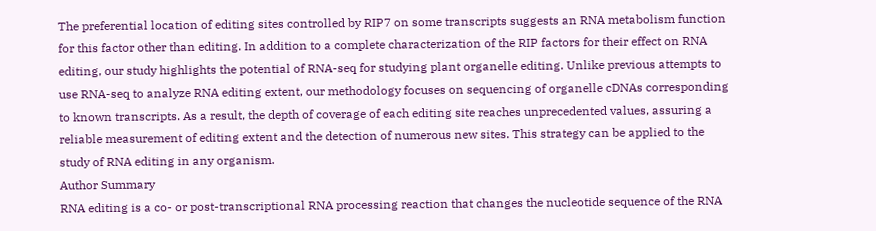The preferential location of editing sites controlled by RIP7 on some transcripts suggests an RNA metabolism function for this factor other than editing. In addition to a complete characterization of the RIP factors for their effect on RNA editing, our study highlights the potential of RNA-seq for studying plant organelle editing. Unlike previous attempts to use RNA-seq to analyze RNA editing extent, our methodology focuses on sequencing of organelle cDNAs corresponding to known transcripts. As a result, the depth of coverage of each editing site reaches unprecedented values, assuring a reliable measurement of editing extent and the detection of numerous new sites. This strategy can be applied to the study of RNA editing in any organism.
Author Summary
RNA editing is a co- or post-transcriptional RNA processing reaction that changes the nucleotide sequence of the RNA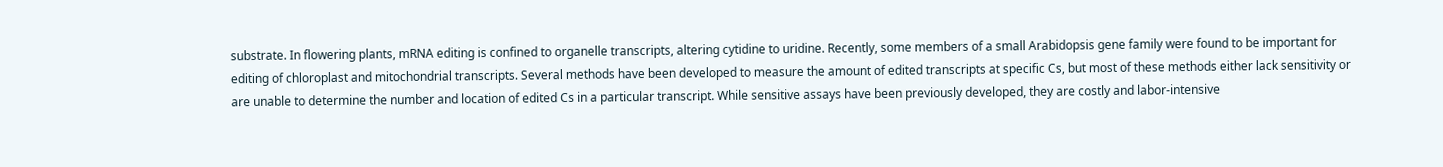substrate. In flowering plants, mRNA editing is confined to organelle transcripts, altering cytidine to uridine. Recently, some members of a small Arabidopsis gene family were found to be important for editing of chloroplast and mitochondrial transcripts. Several methods have been developed to measure the amount of edited transcripts at specific Cs, but most of these methods either lack sensitivity or are unable to determine the number and location of edited Cs in a particular transcript. While sensitive assays have been previously developed, they are costly and labor-intensive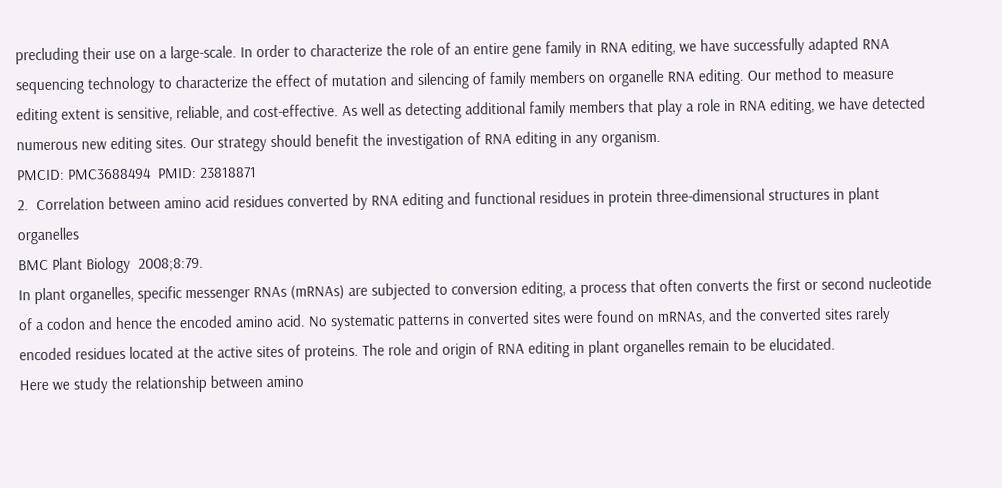precluding their use on a large-scale. In order to characterize the role of an entire gene family in RNA editing, we have successfully adapted RNA sequencing technology to characterize the effect of mutation and silencing of family members on organelle RNA editing. Our method to measure editing extent is sensitive, reliable, and cost-effective. As well as detecting additional family members that play a role in RNA editing, we have detected numerous new editing sites. Our strategy should benefit the investigation of RNA editing in any organism.
PMCID: PMC3688494  PMID: 23818871
2.  Correlation between amino acid residues converted by RNA editing and functional residues in protein three-dimensional structures in plant organelles
BMC Plant Biology  2008;8:79.
In plant organelles, specific messenger RNAs (mRNAs) are subjected to conversion editing, a process that often converts the first or second nucleotide of a codon and hence the encoded amino acid. No systematic patterns in converted sites were found on mRNAs, and the converted sites rarely encoded residues located at the active sites of proteins. The role and origin of RNA editing in plant organelles remain to be elucidated.
Here we study the relationship between amino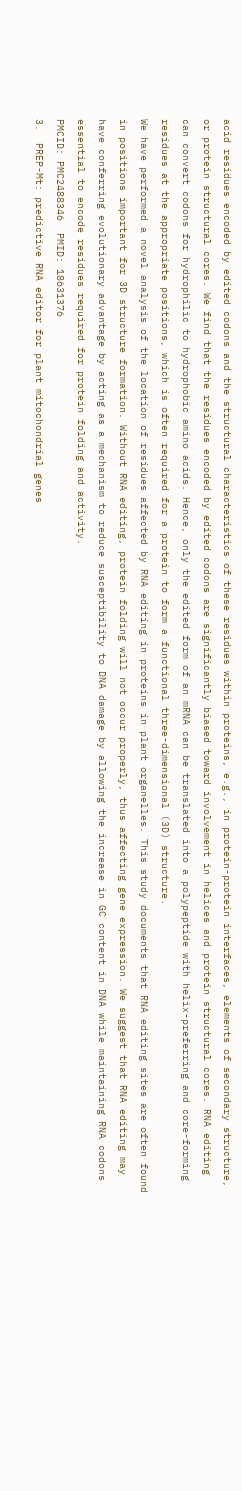acid residues encoded by edited codons and the structural characteristics of these residues within proteins, e.g., in protein-protein interfaces, elements of secondary structure, or protein structural cores. We find that the residues encoded by edited codons are significantly biased toward involvement in helices and protein structural cores. RNA editing can convert codons for hydrophilic to hydrophobic amino acids. Hence, only the edited form of an mRNA can be translated into a polypeptide with helix-preferring and core-forming residues at the appropriate positions, which is often required for a protein to form a functional three-dimensional (3D) structure.
We have performed a novel analysis of the location of residues affected by RNA editing in proteins in plant organelles. This study documents that RNA editing sites are often found in positions important for 3D structure formation. Without RNA editing, protein folding will not occur properly, thus affecting gene expression. We suggest that RNA editing may have conferring evolutionary advantage by acting as a mechanism to reduce susceptibility to DNA damage by allowing the increase in GC content in DNA while maintaining RNA codons essential to encode residues required for protein folding and activity.
PMCID: PMC2488346  PMID: 18631376
3.  PREP-Mt: predictive RNA editor for plant mitochondrial genes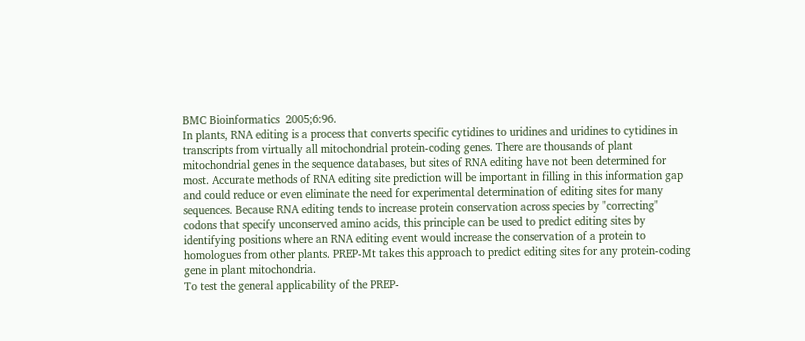BMC Bioinformatics  2005;6:96.
In plants, RNA editing is a process that converts specific cytidines to uridines and uridines to cytidines in transcripts from virtually all mitochondrial protein-coding genes. There are thousands of plant mitochondrial genes in the sequence databases, but sites of RNA editing have not been determined for most. Accurate methods of RNA editing site prediction will be important in filling in this information gap and could reduce or even eliminate the need for experimental determination of editing sites for many sequences. Because RNA editing tends to increase protein conservation across species by "correcting" codons that specify unconserved amino acids, this principle can be used to predict editing sites by identifying positions where an RNA editing event would increase the conservation of a protein to homologues from other plants. PREP-Mt takes this approach to predict editing sites for any protein-coding gene in plant mitochondria.
To test the general applicability of the PREP-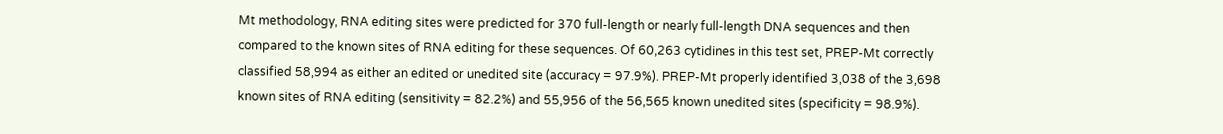Mt methodology, RNA editing sites were predicted for 370 full-length or nearly full-length DNA sequences and then compared to the known sites of RNA editing for these sequences. Of 60,263 cytidines in this test set, PREP-Mt correctly classified 58,994 as either an edited or unedited site (accuracy = 97.9%). PREP-Mt properly identified 3,038 of the 3,698 known sites of RNA editing (sensitivity = 82.2%) and 55,956 of the 56,565 known unedited sites (specificity = 98.9%).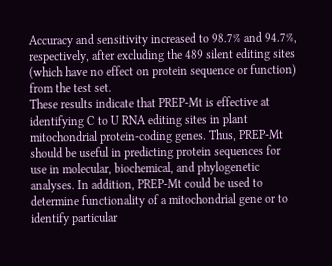Accuracy and sensitivity increased to 98.7% and 94.7%, respectively, after excluding the 489 silent editing sites (which have no effect on protein sequence or function) from the test set.
These results indicate that PREP-Mt is effective at identifying C to U RNA editing sites in plant mitochondrial protein-coding genes. Thus, PREP-Mt should be useful in predicting protein sequences for use in molecular, biochemical, and phylogenetic analyses. In addition, PREP-Mt could be used to determine functionality of a mitochondrial gene or to identify particular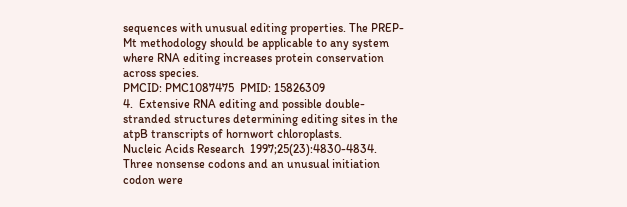sequences with unusual editing properties. The PREP-Mt methodology should be applicable to any system where RNA editing increases protein conservation across species.
PMCID: PMC1087475  PMID: 15826309
4.  Extensive RNA editing and possible double-stranded structures determining editing sites in the atpB transcripts of hornwort chloroplasts.
Nucleic Acids Research  1997;25(23):4830-4834.
Three nonsense codons and an unusual initiation codon were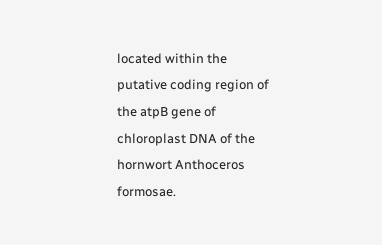located within the putative coding region of the atpB gene of chloroplast DNA of the hornwort Anthoceros formosae.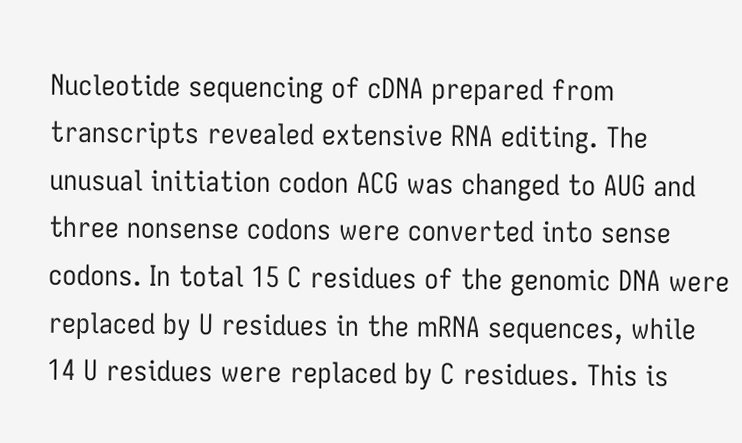Nucleotide sequencing of cDNA prepared from transcripts revealed extensive RNA editing. The unusual initiation codon ACG was changed to AUG and three nonsense codons were converted into sense codons. In total 15 C residues of the genomic DNA were replaced by U residues in the mRNA sequences, while 14 U residues were replaced by C residues. This is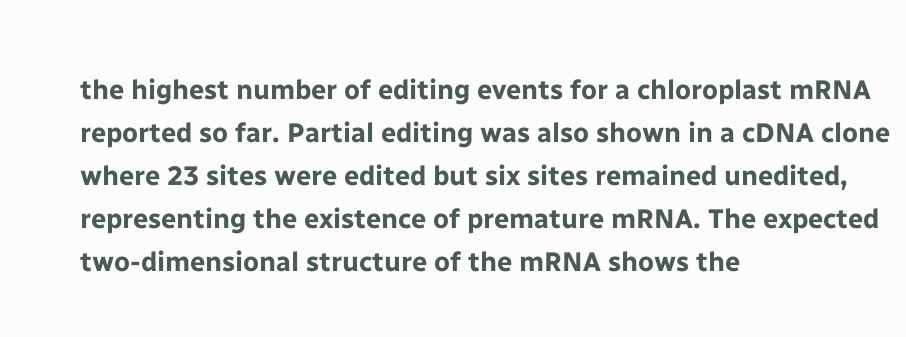the highest number of editing events for a chloroplast mRNA reported so far. Partial editing was also shown in a cDNA clone where 23 sites were edited but six sites remained unedited, representing the existence of premature mRNA. The expected two-dimensional structure of the mRNA shows the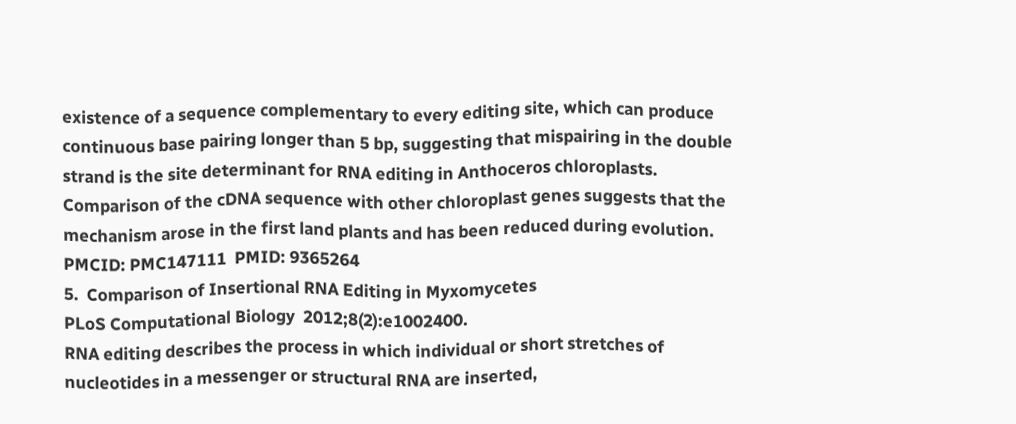existence of a sequence complementary to every editing site, which can produce continuous base pairing longer than 5 bp, suggesting that mispairing in the double strand is the site determinant for RNA editing in Anthoceros chloroplasts. Comparison of the cDNA sequence with other chloroplast genes suggests that the mechanism arose in the first land plants and has been reduced during evolution.
PMCID: PMC147111  PMID: 9365264
5.  Comparison of Insertional RNA Editing in Myxomycetes
PLoS Computational Biology  2012;8(2):e1002400.
RNA editing describes the process in which individual or short stretches of nucleotides in a messenger or structural RNA are inserted,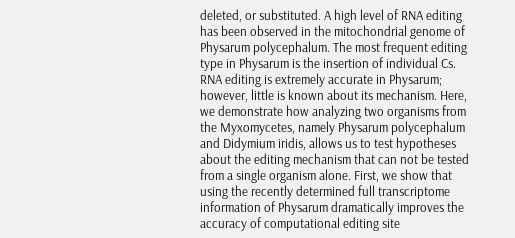deleted, or substituted. A high level of RNA editing has been observed in the mitochondrial genome of Physarum polycephalum. The most frequent editing type in Physarum is the insertion of individual Cs. RNA editing is extremely accurate in Physarum; however, little is known about its mechanism. Here, we demonstrate how analyzing two organisms from the Myxomycetes, namely Physarum polycephalum and Didymium iridis, allows us to test hypotheses about the editing mechanism that can not be tested from a single organism alone. First, we show that using the recently determined full transcriptome information of Physarum dramatically improves the accuracy of computational editing site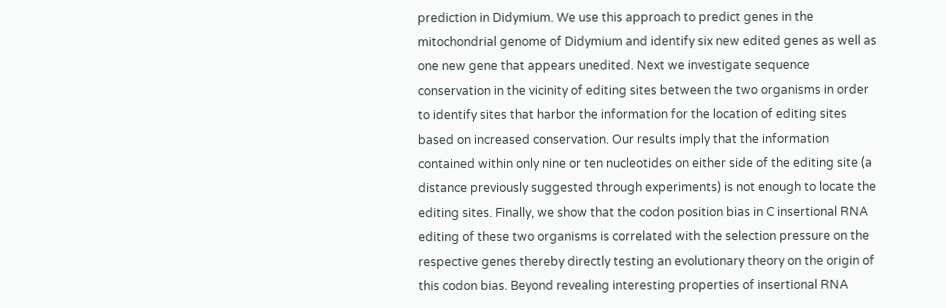prediction in Didymium. We use this approach to predict genes in the mitochondrial genome of Didymium and identify six new edited genes as well as one new gene that appears unedited. Next we investigate sequence conservation in the vicinity of editing sites between the two organisms in order to identify sites that harbor the information for the location of editing sites based on increased conservation. Our results imply that the information contained within only nine or ten nucleotides on either side of the editing site (a distance previously suggested through experiments) is not enough to locate the editing sites. Finally, we show that the codon position bias in C insertional RNA editing of these two organisms is correlated with the selection pressure on the respective genes thereby directly testing an evolutionary theory on the origin of this codon bias. Beyond revealing interesting properties of insertional RNA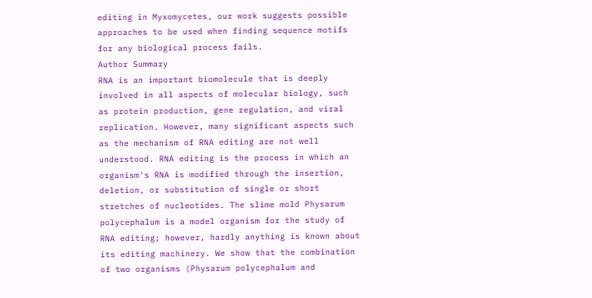editing in Myxomycetes, our work suggests possible approaches to be used when finding sequence motifs for any biological process fails.
Author Summary
RNA is an important biomolecule that is deeply involved in all aspects of molecular biology, such as protein production, gene regulation, and viral replication. However, many significant aspects such as the mechanism of RNA editing are not well understood. RNA editing is the process in which an organism's RNA is modified through the insertion, deletion, or substitution of single or short stretches of nucleotides. The slime mold Physarum polycephalum is a model organism for the study of RNA editing; however, hardly anything is known about its editing machinery. We show that the combination of two organisms (Physarum polycephalum and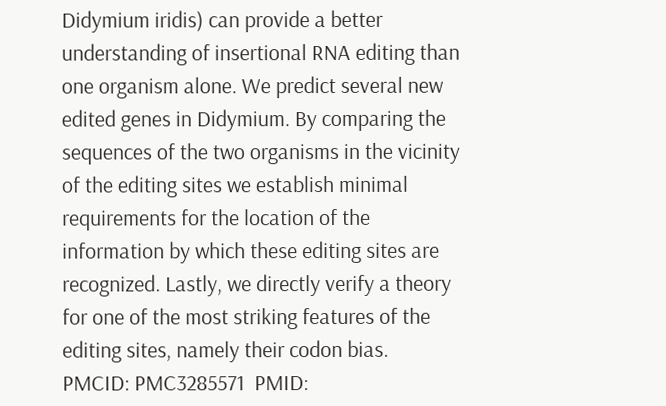Didymium iridis) can provide a better understanding of insertional RNA editing than one organism alone. We predict several new edited genes in Didymium. By comparing the sequences of the two organisms in the vicinity of the editing sites we establish minimal requirements for the location of the information by which these editing sites are recognized. Lastly, we directly verify a theory for one of the most striking features of the editing sites, namely their codon bias.
PMCID: PMC3285571  PMID: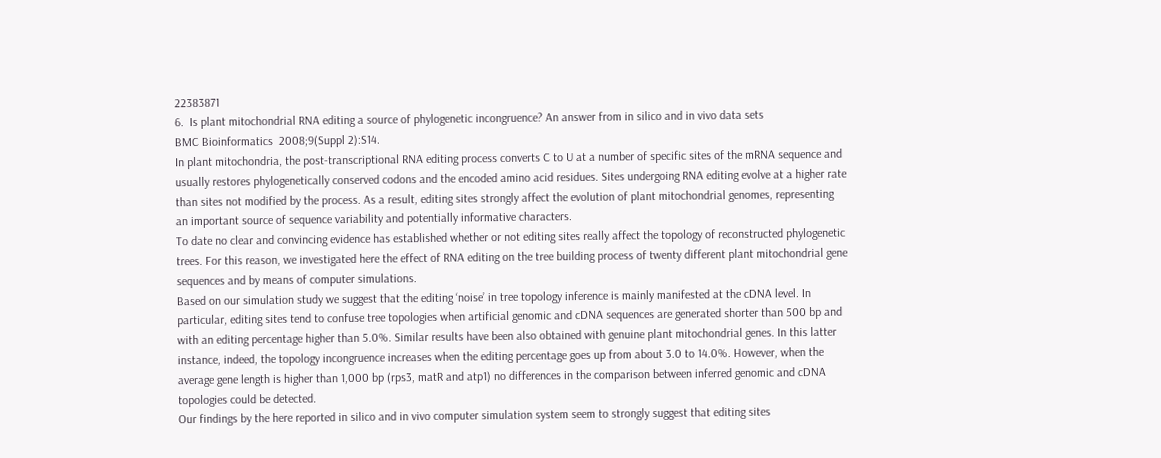22383871
6.  Is plant mitochondrial RNA editing a source of phylogenetic incongruence? An answer from in silico and in vivo data sets
BMC Bioinformatics  2008;9(Suppl 2):S14.
In plant mitochondria, the post-transcriptional RNA editing process converts C to U at a number of specific sites of the mRNA sequence and usually restores phylogenetically conserved codons and the encoded amino acid residues. Sites undergoing RNA editing evolve at a higher rate than sites not modified by the process. As a result, editing sites strongly affect the evolution of plant mitochondrial genomes, representing an important source of sequence variability and potentially informative characters.
To date no clear and convincing evidence has established whether or not editing sites really affect the topology of reconstructed phylogenetic trees. For this reason, we investigated here the effect of RNA editing on the tree building process of twenty different plant mitochondrial gene sequences and by means of computer simulations.
Based on our simulation study we suggest that the editing ‘noise’ in tree topology inference is mainly manifested at the cDNA level. In particular, editing sites tend to confuse tree topologies when artificial genomic and cDNA sequences are generated shorter than 500 bp and with an editing percentage higher than 5.0%. Similar results have been also obtained with genuine plant mitochondrial genes. In this latter instance, indeed, the topology incongruence increases when the editing percentage goes up from about 3.0 to 14.0%. However, when the average gene length is higher than 1,000 bp (rps3, matR and atp1) no differences in the comparison between inferred genomic and cDNA topologies could be detected.
Our findings by the here reported in silico and in vivo computer simulation system seem to strongly suggest that editing sites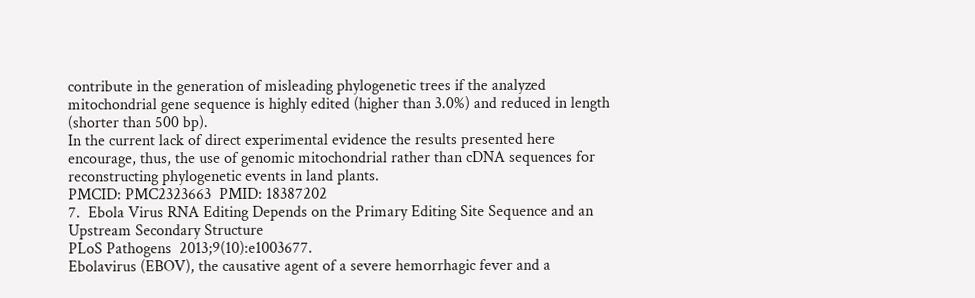contribute in the generation of misleading phylogenetic trees if the analyzed mitochondrial gene sequence is highly edited (higher than 3.0%) and reduced in length (shorter than 500 bp).
In the current lack of direct experimental evidence the results presented here encourage, thus, the use of genomic mitochondrial rather than cDNA sequences for reconstructing phylogenetic events in land plants.
PMCID: PMC2323663  PMID: 18387202
7.  Ebola Virus RNA Editing Depends on the Primary Editing Site Sequence and an Upstream Secondary Structure
PLoS Pathogens  2013;9(10):e1003677.
Ebolavirus (EBOV), the causative agent of a severe hemorrhagic fever and a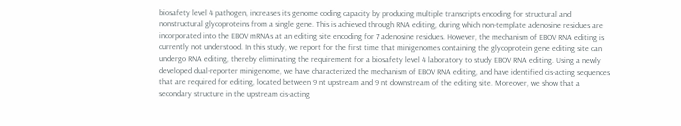biosafety level 4 pathogen, increases its genome coding capacity by producing multiple transcripts encoding for structural and nonstructural glycoproteins from a single gene. This is achieved through RNA editing, during which non-template adenosine residues are incorporated into the EBOV mRNAs at an editing site encoding for 7 adenosine residues. However, the mechanism of EBOV RNA editing is currently not understood. In this study, we report for the first time that minigenomes containing the glycoprotein gene editing site can undergo RNA editing, thereby eliminating the requirement for a biosafety level 4 laboratory to study EBOV RNA editing. Using a newly developed dual-reporter minigenome, we have characterized the mechanism of EBOV RNA editing, and have identified cis-acting sequences that are required for editing, located between 9 nt upstream and 9 nt downstream of the editing site. Moreover, we show that a secondary structure in the upstream cis-acting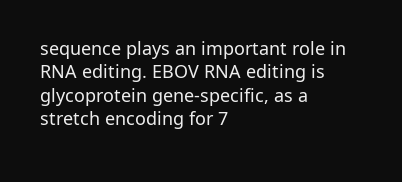sequence plays an important role in RNA editing. EBOV RNA editing is glycoprotein gene-specific, as a stretch encoding for 7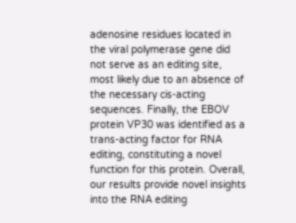adenosine residues located in the viral polymerase gene did not serve as an editing site, most likely due to an absence of the necessary cis-acting sequences. Finally, the EBOV protein VP30 was identified as a trans-acting factor for RNA editing, constituting a novel function for this protein. Overall, our results provide novel insights into the RNA editing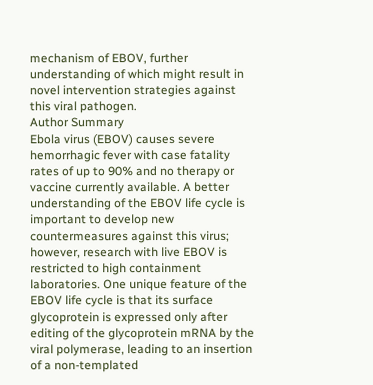mechanism of EBOV, further understanding of which might result in novel intervention strategies against this viral pathogen.
Author Summary
Ebola virus (EBOV) causes severe hemorrhagic fever with case fatality rates of up to 90% and no therapy or vaccine currently available. A better understanding of the EBOV life cycle is important to develop new countermeasures against this virus; however, research with live EBOV is restricted to high containment laboratories. One unique feature of the EBOV life cycle is that its surface glycoprotein is expressed only after editing of the glycoprotein mRNA by the viral polymerase, leading to an insertion of a non-templated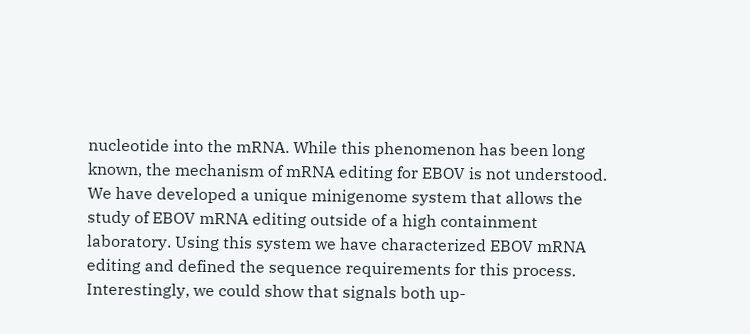nucleotide into the mRNA. While this phenomenon has been long known, the mechanism of mRNA editing for EBOV is not understood. We have developed a unique minigenome system that allows the study of EBOV mRNA editing outside of a high containment laboratory. Using this system we have characterized EBOV mRNA editing and defined the sequence requirements for this process. Interestingly, we could show that signals both up-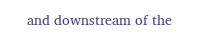and downstream of the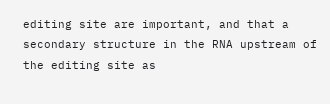editing site are important, and that a secondary structure in the RNA upstream of the editing site as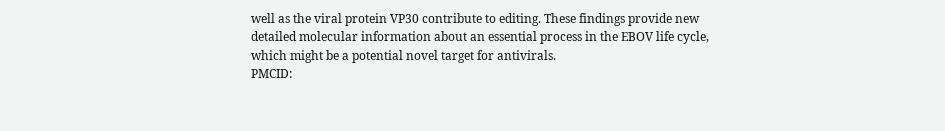well as the viral protein VP30 contribute to editing. These findings provide new detailed molecular information about an essential process in the EBOV life cycle, which might be a potential novel target for antivirals.
PMCID: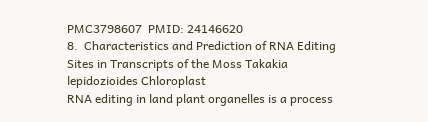PMC3798607  PMID: 24146620
8.  Characteristics and Prediction of RNA Editing Sites in Transcripts of the Moss Takakia lepidozioides Chloroplast
RNA editing in land plant organelles is a process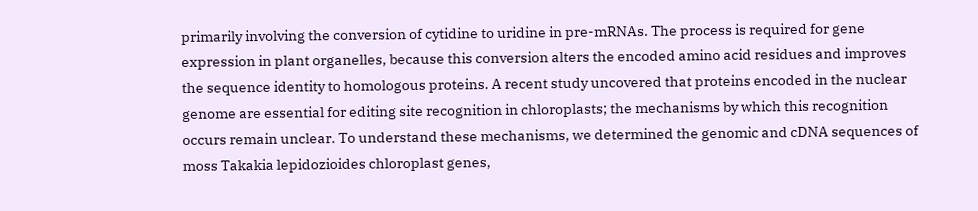primarily involving the conversion of cytidine to uridine in pre-mRNAs. The process is required for gene expression in plant organelles, because this conversion alters the encoded amino acid residues and improves the sequence identity to homologous proteins. A recent study uncovered that proteins encoded in the nuclear genome are essential for editing site recognition in chloroplasts; the mechanisms by which this recognition occurs remain unclear. To understand these mechanisms, we determined the genomic and cDNA sequences of moss Takakia lepidozioides chloroplast genes,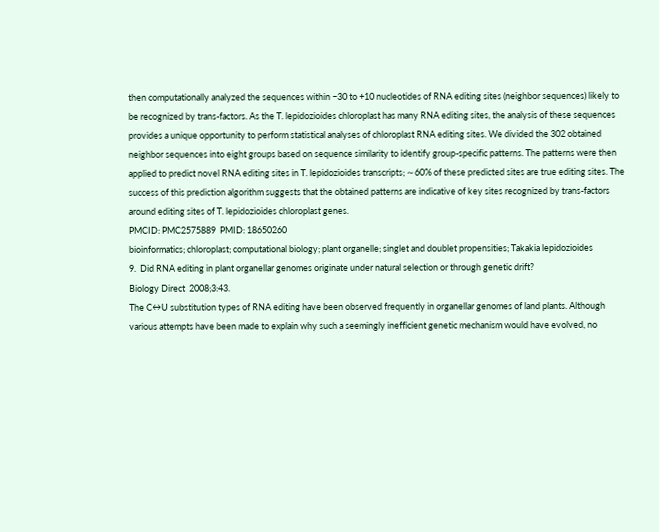then computationally analyzed the sequences within −30 to +10 nucleotides of RNA editing sites (neighbor sequences) likely to be recognized by trans-factors. As the T. lepidozioides chloroplast has many RNA editing sites, the analysis of these sequences provides a unique opportunity to perform statistical analyses of chloroplast RNA editing sites. We divided the 302 obtained neighbor sequences into eight groups based on sequence similarity to identify group-specific patterns. The patterns were then applied to predict novel RNA editing sites in T. lepidozioides transcripts; ∼60% of these predicted sites are true editing sites. The success of this prediction algorithm suggests that the obtained patterns are indicative of key sites recognized by trans-factors around editing sites of T. lepidozioides chloroplast genes.
PMCID: PMC2575889  PMID: 18650260
bioinformatics; chloroplast; computational biology; plant organelle; singlet and doublet propensities; Takakia lepidozioides
9.  Did RNA editing in plant organellar genomes originate under natural selection or through genetic drift?
Biology Direct  2008;3:43.
The C↔U substitution types of RNA editing have been observed frequently in organellar genomes of land plants. Although various attempts have been made to explain why such a seemingly inefficient genetic mechanism would have evolved, no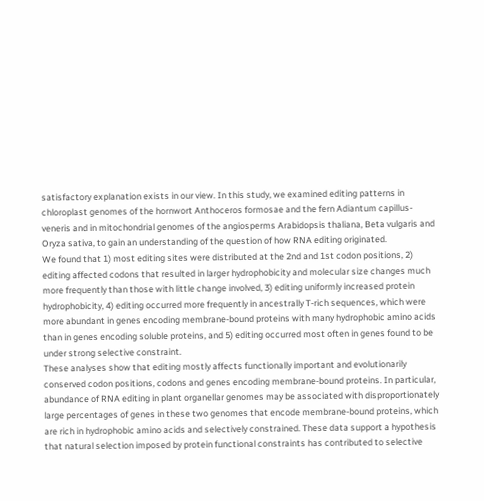satisfactory explanation exists in our view. In this study, we examined editing patterns in chloroplast genomes of the hornwort Anthoceros formosae and the fern Adiantum capillus-veneris and in mitochondrial genomes of the angiosperms Arabidopsis thaliana, Beta vulgaris and Oryza sativa, to gain an understanding of the question of how RNA editing originated.
We found that 1) most editing sites were distributed at the 2nd and 1st codon positions, 2) editing affected codons that resulted in larger hydrophobicity and molecular size changes much more frequently than those with little change involved, 3) editing uniformly increased protein hydrophobicity, 4) editing occurred more frequently in ancestrally T-rich sequences, which were more abundant in genes encoding membrane-bound proteins with many hydrophobic amino acids than in genes encoding soluble proteins, and 5) editing occurred most often in genes found to be under strong selective constraint.
These analyses show that editing mostly affects functionally important and evolutionarily conserved codon positions, codons and genes encoding membrane-bound proteins. In particular, abundance of RNA editing in plant organellar genomes may be associated with disproportionately large percentages of genes in these two genomes that encode membrane-bound proteins, which are rich in hydrophobic amino acids and selectively constrained. These data support a hypothesis that natural selection imposed by protein functional constraints has contributed to selective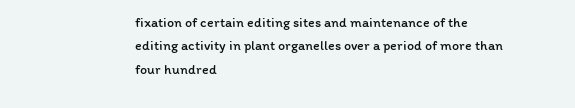fixation of certain editing sites and maintenance of the editing activity in plant organelles over a period of more than four hundred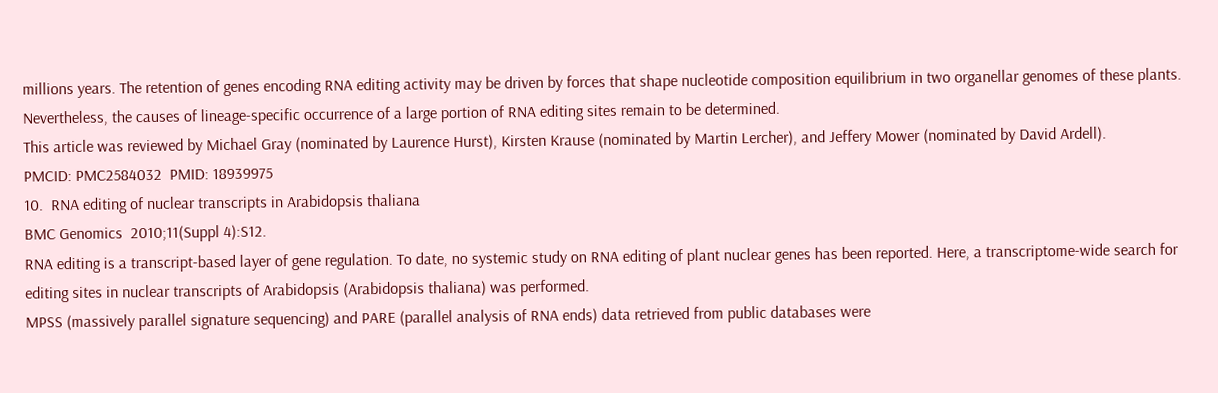millions years. The retention of genes encoding RNA editing activity may be driven by forces that shape nucleotide composition equilibrium in two organellar genomes of these plants. Nevertheless, the causes of lineage-specific occurrence of a large portion of RNA editing sites remain to be determined.
This article was reviewed by Michael Gray (nominated by Laurence Hurst), Kirsten Krause (nominated by Martin Lercher), and Jeffery Mower (nominated by David Ardell).
PMCID: PMC2584032  PMID: 18939975
10.  RNA editing of nuclear transcripts in Arabidopsis thaliana
BMC Genomics  2010;11(Suppl 4):S12.
RNA editing is a transcript-based layer of gene regulation. To date, no systemic study on RNA editing of plant nuclear genes has been reported. Here, a transcriptome-wide search for editing sites in nuclear transcripts of Arabidopsis (Arabidopsis thaliana) was performed.
MPSS (massively parallel signature sequencing) and PARE (parallel analysis of RNA ends) data retrieved from public databases were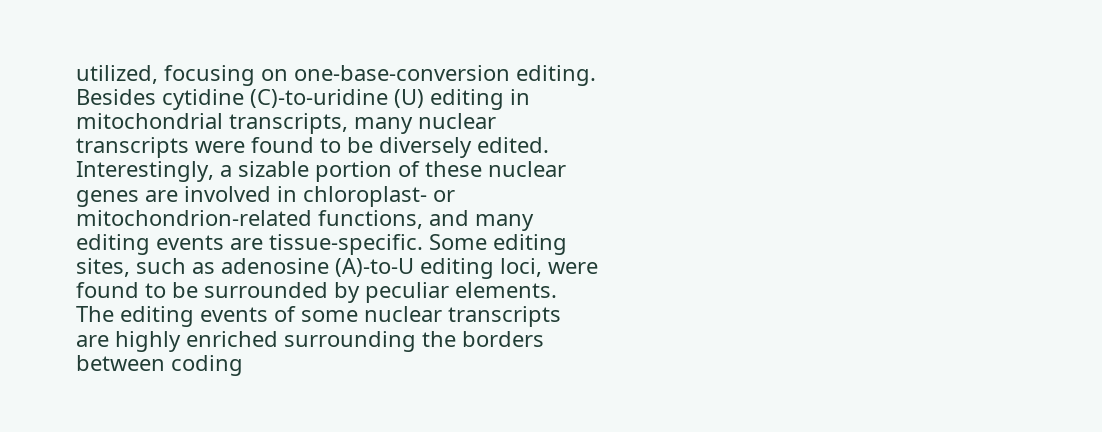utilized, focusing on one-base-conversion editing. Besides cytidine (C)-to-uridine (U) editing in mitochondrial transcripts, many nuclear transcripts were found to be diversely edited. Interestingly, a sizable portion of these nuclear genes are involved in chloroplast- or mitochondrion-related functions, and many editing events are tissue-specific. Some editing sites, such as adenosine (A)-to-U editing loci, were found to be surrounded by peculiar elements. The editing events of some nuclear transcripts are highly enriched surrounding the borders between coding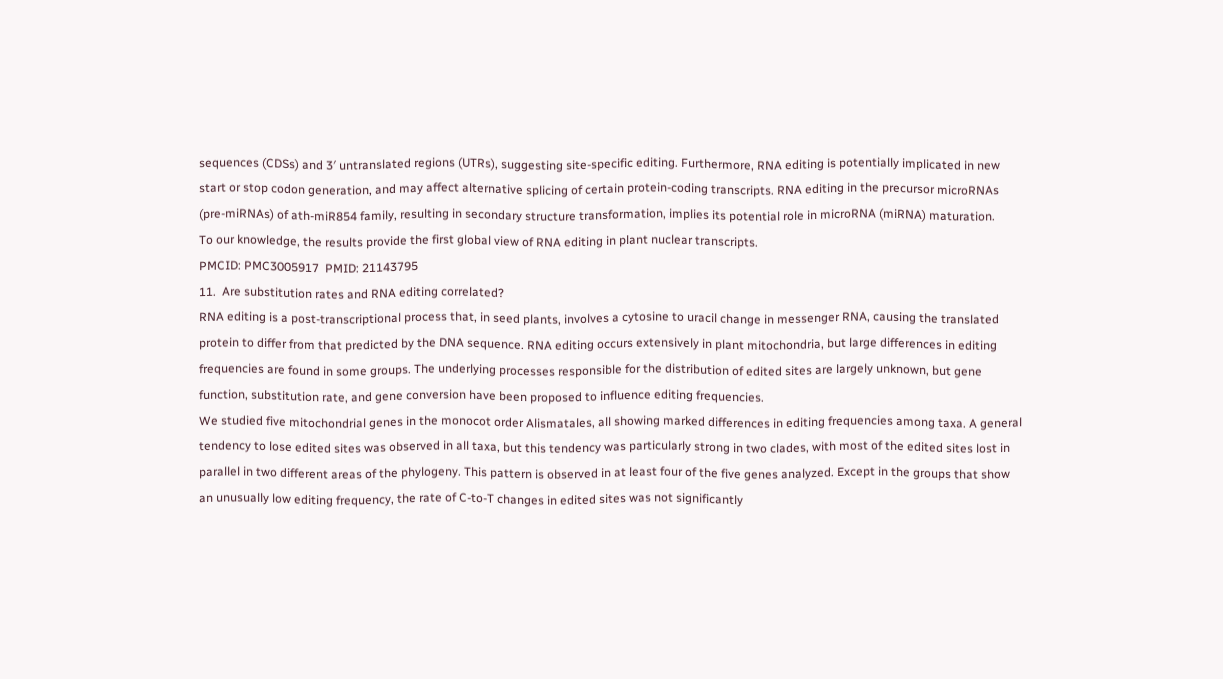sequences (CDSs) and 3′ untranslated regions (UTRs), suggesting site-specific editing. Furthermore, RNA editing is potentially implicated in new start or stop codon generation, and may affect alternative splicing of certain protein-coding transcripts. RNA editing in the precursor microRNAs (pre-miRNAs) of ath-miR854 family, resulting in secondary structure transformation, implies its potential role in microRNA (miRNA) maturation.
To our knowledge, the results provide the first global view of RNA editing in plant nuclear transcripts.
PMCID: PMC3005917  PMID: 21143795
11.  Are substitution rates and RNA editing correlated?
RNA editing is a post-transcriptional process that, in seed plants, involves a cytosine to uracil change in messenger RNA, causing the translated protein to differ from that predicted by the DNA sequence. RNA editing occurs extensively in plant mitochondria, but large differences in editing frequencies are found in some groups. The underlying processes responsible for the distribution of edited sites are largely unknown, but gene function, substitution rate, and gene conversion have been proposed to influence editing frequencies.
We studied five mitochondrial genes in the monocot order Alismatales, all showing marked differences in editing frequencies among taxa. A general tendency to lose edited sites was observed in all taxa, but this tendency was particularly strong in two clades, with most of the edited sites lost in parallel in two different areas of the phylogeny. This pattern is observed in at least four of the five genes analyzed. Except in the groups that show an unusually low editing frequency, the rate of C-to-T changes in edited sites was not significantly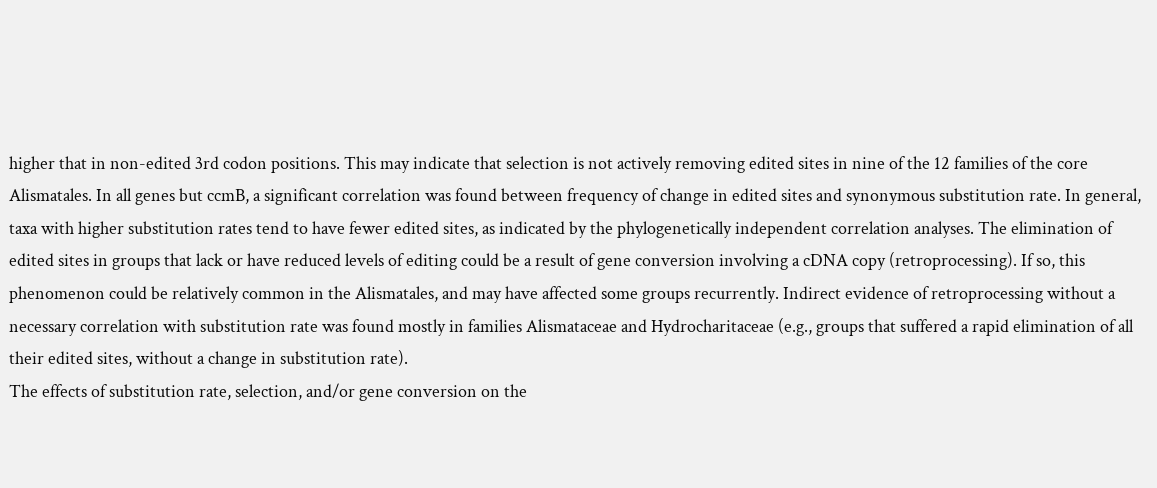higher that in non-edited 3rd codon positions. This may indicate that selection is not actively removing edited sites in nine of the 12 families of the core Alismatales. In all genes but ccmB, a significant correlation was found between frequency of change in edited sites and synonymous substitution rate. In general, taxa with higher substitution rates tend to have fewer edited sites, as indicated by the phylogenetically independent correlation analyses. The elimination of edited sites in groups that lack or have reduced levels of editing could be a result of gene conversion involving a cDNA copy (retroprocessing). If so, this phenomenon could be relatively common in the Alismatales, and may have affected some groups recurrently. Indirect evidence of retroprocessing without a necessary correlation with substitution rate was found mostly in families Alismataceae and Hydrocharitaceae (e.g., groups that suffered a rapid elimination of all their edited sites, without a change in substitution rate).
The effects of substitution rate, selection, and/or gene conversion on the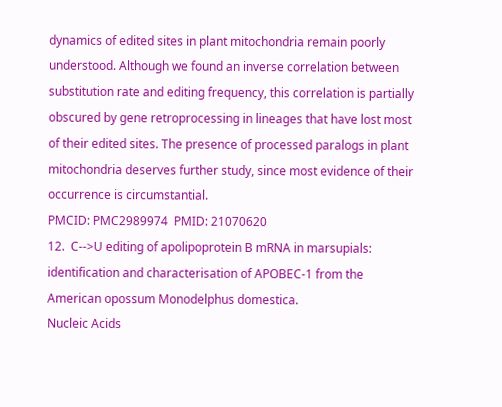dynamics of edited sites in plant mitochondria remain poorly understood. Although we found an inverse correlation between substitution rate and editing frequency, this correlation is partially obscured by gene retroprocessing in lineages that have lost most of their edited sites. The presence of processed paralogs in plant mitochondria deserves further study, since most evidence of their occurrence is circumstantial.
PMCID: PMC2989974  PMID: 21070620
12.  C-->U editing of apolipoprotein B mRNA in marsupials: identification and characterisation of APOBEC-1 from the American opossum Monodelphus domestica.
Nucleic Acids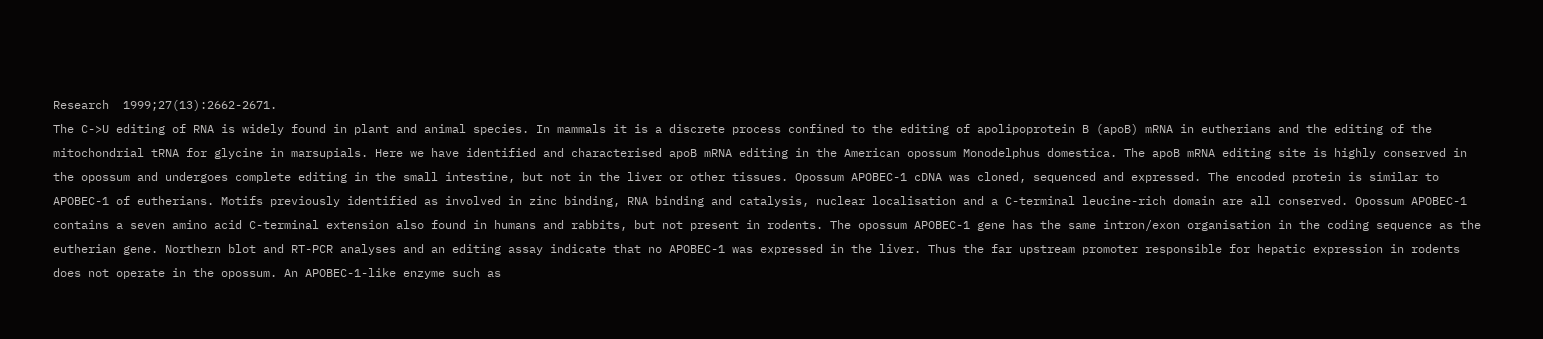Research  1999;27(13):2662-2671.
The C->U editing of RNA is widely found in plant and animal species. In mammals it is a discrete process confined to the editing of apolipoprotein B (apoB) mRNA in eutherians and the editing of the mitochondrial tRNA for glycine in marsupials. Here we have identified and characterised apoB mRNA editing in the American opossum Monodelphus domestica. The apoB mRNA editing site is highly conserved in the opossum and undergoes complete editing in the small intestine, but not in the liver or other tissues. Opossum APOBEC-1 cDNA was cloned, sequenced and expressed. The encoded protein is similar to APOBEC-1 of eutherians. Motifs previously identified as involved in zinc binding, RNA binding and catalysis, nuclear localisation and a C-terminal leucine-rich domain are all conserved. Opossum APOBEC-1 contains a seven amino acid C-terminal extension also found in humans and rabbits, but not present in rodents. The opossum APOBEC-1 gene has the same intron/exon organisation in the coding sequence as the eutherian gene. Northern blot and RT-PCR analyses and an editing assay indicate that no APOBEC-1 was expressed in the liver. Thus the far upstream promoter responsible for hepatic expression in rodents does not operate in the opossum. An APOBEC-1-like enzyme such as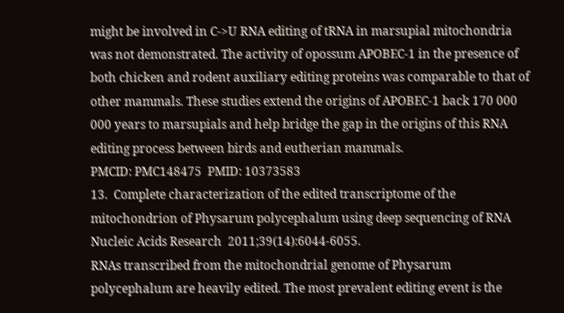might be involved in C->U RNA editing of tRNA in marsupial mitochondria was not demonstrated. The activity of opossum APOBEC-1 in the presence of both chicken and rodent auxiliary editing proteins was comparable to that of other mammals. These studies extend the origins of APOBEC-1 back 170 000 000 years to marsupials and help bridge the gap in the origins of this RNA editing process between birds and eutherian mammals.
PMCID: PMC148475  PMID: 10373583
13.  Complete characterization of the edited transcriptome of the mitochondrion of Physarum polycephalum using deep sequencing of RNA
Nucleic Acids Research  2011;39(14):6044-6055.
RNAs transcribed from the mitochondrial genome of Physarum polycephalum are heavily edited. The most prevalent editing event is the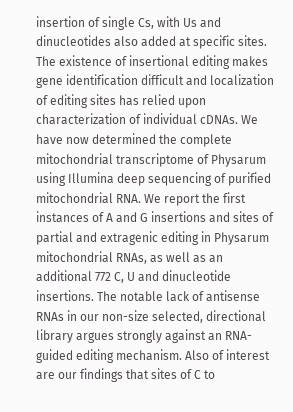insertion of single Cs, with Us and dinucleotides also added at specific sites. The existence of insertional editing makes gene identification difficult and localization of editing sites has relied upon characterization of individual cDNAs. We have now determined the complete mitochondrial transcriptome of Physarum using Illumina deep sequencing of purified mitochondrial RNA. We report the first instances of A and G insertions and sites of partial and extragenic editing in Physarum mitochondrial RNAs, as well as an additional 772 C, U and dinucleotide insertions. The notable lack of antisense RNAs in our non-size selected, directional library argues strongly against an RNA-guided editing mechanism. Also of interest are our findings that sites of C to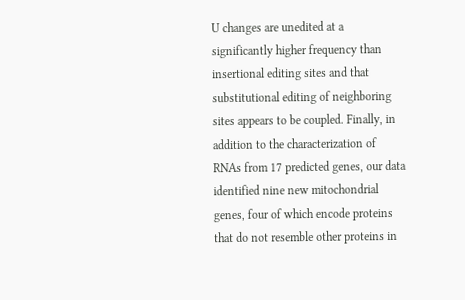U changes are unedited at a significantly higher frequency than insertional editing sites and that substitutional editing of neighboring sites appears to be coupled. Finally, in addition to the characterization of RNAs from 17 predicted genes, our data identified nine new mitochondrial genes, four of which encode proteins that do not resemble other proteins in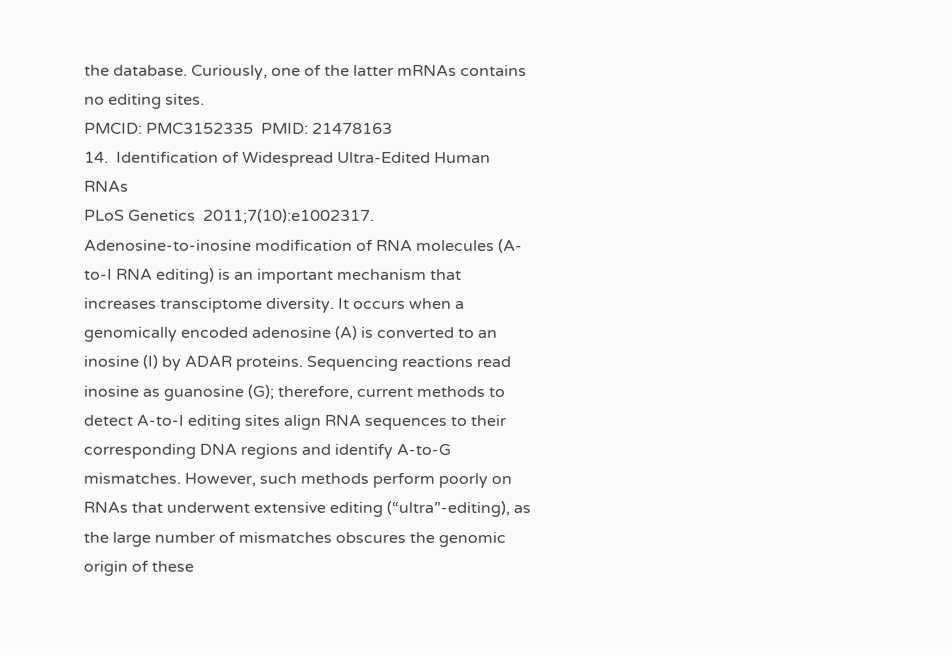the database. Curiously, one of the latter mRNAs contains no editing sites.
PMCID: PMC3152335  PMID: 21478163
14.  Identification of Widespread Ultra-Edited Human RNAs
PLoS Genetics  2011;7(10):e1002317.
Adenosine-to-inosine modification of RNA molecules (A-to-I RNA editing) is an important mechanism that increases transciptome diversity. It occurs when a genomically encoded adenosine (A) is converted to an inosine (I) by ADAR proteins. Sequencing reactions read inosine as guanosine (G); therefore, current methods to detect A-to-I editing sites align RNA sequences to their corresponding DNA regions and identify A-to-G mismatches. However, such methods perform poorly on RNAs that underwent extensive editing (“ultra”-editing), as the large number of mismatches obscures the genomic origin of these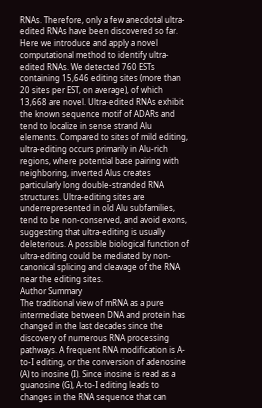RNAs. Therefore, only a few anecdotal ultra-edited RNAs have been discovered so far. Here we introduce and apply a novel computational method to identify ultra-edited RNAs. We detected 760 ESTs containing 15,646 editing sites (more than 20 sites per EST, on average), of which 13,668 are novel. Ultra-edited RNAs exhibit the known sequence motif of ADARs and tend to localize in sense strand Alu elements. Compared to sites of mild editing, ultra-editing occurs primarily in Alu-rich regions, where potential base pairing with neighboring, inverted Alus creates particularly long double-stranded RNA structures. Ultra-editing sites are underrepresented in old Alu subfamilies, tend to be non-conserved, and avoid exons, suggesting that ultra-editing is usually deleterious. A possible biological function of ultra-editing could be mediated by non-canonical splicing and cleavage of the RNA near the editing sites.
Author Summary
The traditional view of mRNA as a pure intermediate between DNA and protein has changed in the last decades since the discovery of numerous RNA processing pathways. A frequent RNA modification is A-to-I editing, or the conversion of adenosine (A) to inosine (I). Since inosine is read as a guanosine (G), A-to-I editing leads to changes in the RNA sequence that can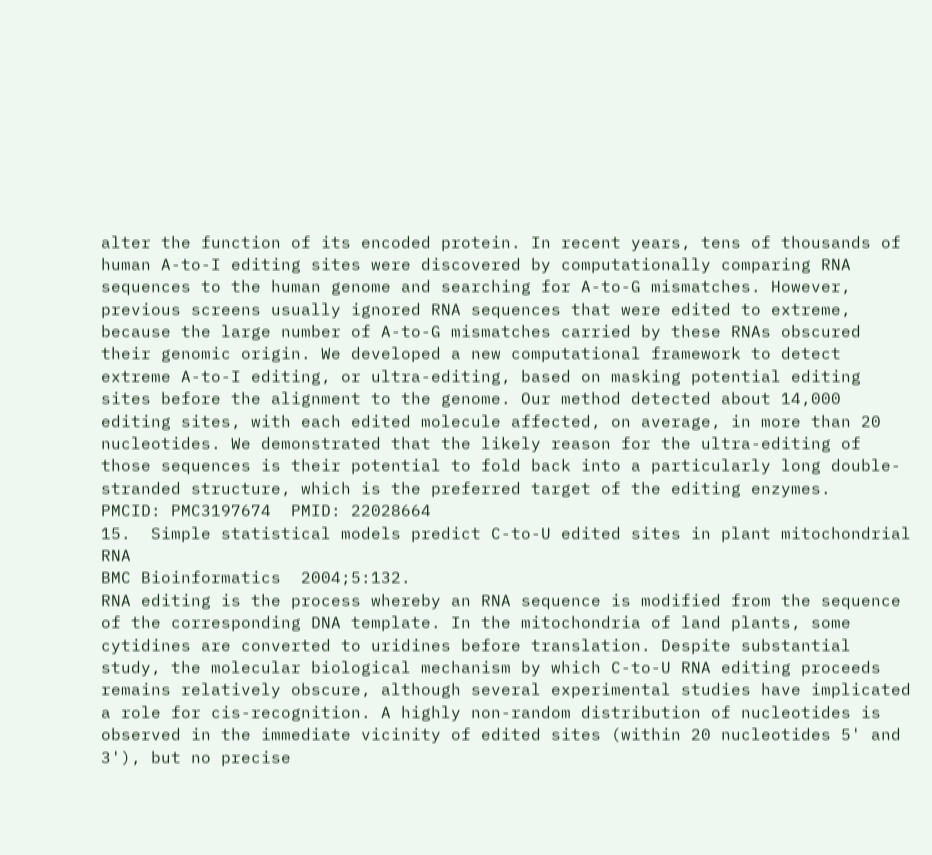alter the function of its encoded protein. In recent years, tens of thousands of human A-to-I editing sites were discovered by computationally comparing RNA sequences to the human genome and searching for A-to-G mismatches. However, previous screens usually ignored RNA sequences that were edited to extreme, because the large number of A-to-G mismatches carried by these RNAs obscured their genomic origin. We developed a new computational framework to detect extreme A-to-I editing, or ultra-editing, based on masking potential editing sites before the alignment to the genome. Our method detected about 14,000 editing sites, with each edited molecule affected, on average, in more than 20 nucleotides. We demonstrated that the likely reason for the ultra-editing of those sequences is their potential to fold back into a particularly long double-stranded structure, which is the preferred target of the editing enzymes.
PMCID: PMC3197674  PMID: 22028664
15.  Simple statistical models predict C-to-U edited sites in plant mitochondrial RNA
BMC Bioinformatics  2004;5:132.
RNA editing is the process whereby an RNA sequence is modified from the sequence of the corresponding DNA template. In the mitochondria of land plants, some cytidines are converted to uridines before translation. Despite substantial study, the molecular biological mechanism by which C-to-U RNA editing proceeds remains relatively obscure, although several experimental studies have implicated a role for cis-recognition. A highly non-random distribution of nucleotides is observed in the immediate vicinity of edited sites (within 20 nucleotides 5' and 3'), but no precise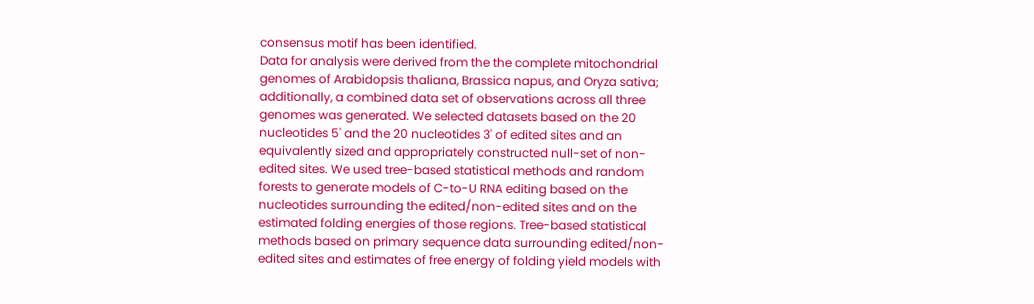consensus motif has been identified.
Data for analysis were derived from the the complete mitochondrial genomes of Arabidopsis thaliana, Brassica napus, and Oryza sativa; additionally, a combined data set of observations across all three genomes was generated. We selected datasets based on the 20 nucleotides 5' and the 20 nucleotides 3' of edited sites and an equivalently sized and appropriately constructed null-set of non-edited sites. We used tree-based statistical methods and random forests to generate models of C-to-U RNA editing based on the nucleotides surrounding the edited/non-edited sites and on the estimated folding energies of those regions. Tree-based statistical methods based on primary sequence data surrounding edited/non-edited sites and estimates of free energy of folding yield models with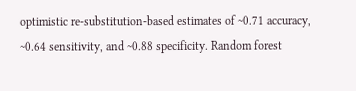optimistic re-substitution-based estimates of ~0.71 accuracy, ~0.64 sensitivity, and ~0.88 specificity. Random forest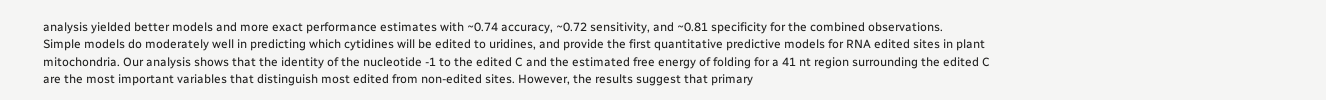analysis yielded better models and more exact performance estimates with ~0.74 accuracy, ~0.72 sensitivity, and ~0.81 specificity for the combined observations.
Simple models do moderately well in predicting which cytidines will be edited to uridines, and provide the first quantitative predictive models for RNA edited sites in plant mitochondria. Our analysis shows that the identity of the nucleotide -1 to the edited C and the estimated free energy of folding for a 41 nt region surrounding the edited C are the most important variables that distinguish most edited from non-edited sites. However, the results suggest that primary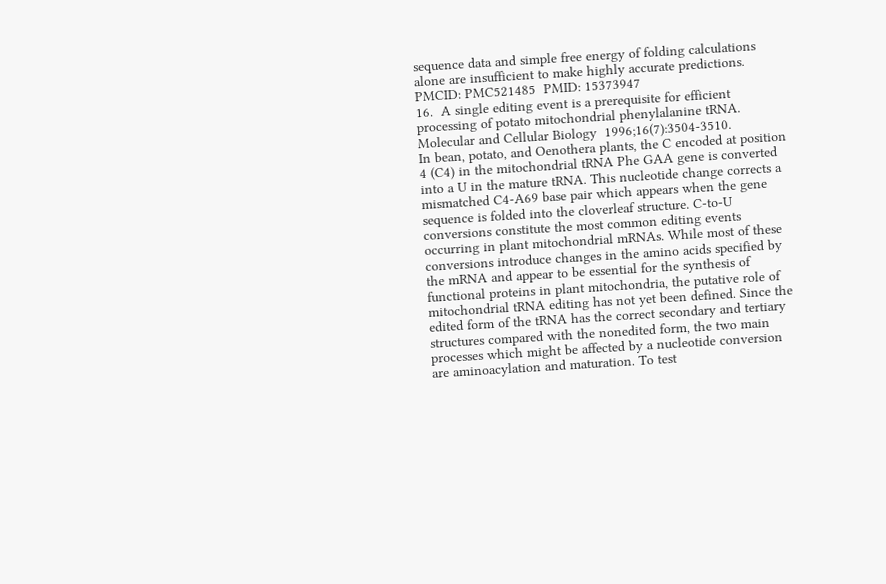sequence data and simple free energy of folding calculations alone are insufficient to make highly accurate predictions.
PMCID: PMC521485  PMID: 15373947
16.  A single editing event is a prerequisite for efficient processing of potato mitochondrial phenylalanine tRNA.
Molecular and Cellular Biology  1996;16(7):3504-3510.
In bean, potato, and Oenothera plants, the C encoded at position 4 (C4) in the mitochondrial tRNA Phe GAA gene is converted into a U in the mature tRNA. This nucleotide change corrects a mismatched C4-A69 base pair which appears when the gene sequence is folded into the cloverleaf structure. C-to-U conversions constitute the most common editing events occurring in plant mitochondrial mRNAs. While most of these conversions introduce changes in the amino acids specified by the mRNA and appear to be essential for the synthesis of functional proteins in plant mitochondria, the putative role of mitochondrial tRNA editing has not yet been defined. Since the edited form of the tRNA has the correct secondary and tertiary structures compared with the nonedited form, the two main processes which might be affected by a nucleotide conversion are aminoacylation and maturation. To test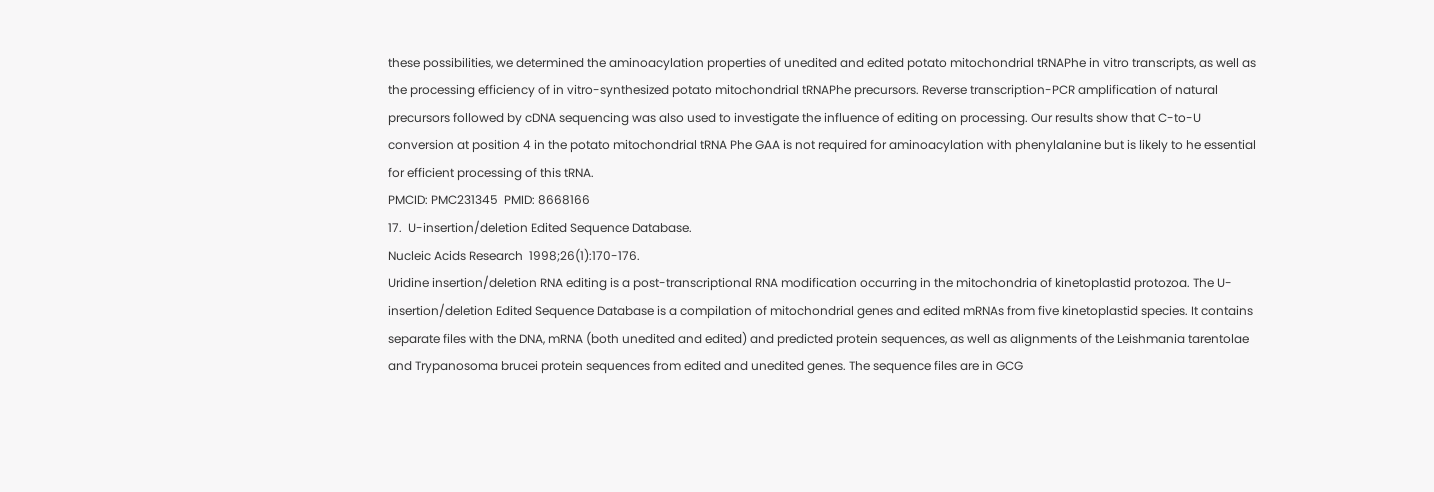these possibilities, we determined the aminoacylation properties of unedited and edited potato mitochondrial tRNAPhe in vitro transcripts, as well as the processing efficiency of in vitro-synthesized potato mitochondrial tRNAPhe precursors. Reverse transcription-PCR amplification of natural precursors followed by cDNA sequencing was also used to investigate the influence of editing on processing. Our results show that C-to-U conversion at position 4 in the potato mitochondrial tRNA Phe GAA is not required for aminoacylation with phenylalanine but is likely to he essential for efficient processing of this tRNA.
PMCID: PMC231345  PMID: 8668166
17.  U-insertion/deletion Edited Sequence Database.
Nucleic Acids Research  1998;26(1):170-176.
Uridine insertion/deletion RNA editing is a post-transcriptional RNA modification occurring in the mitochondria of kinetoplastid protozoa. The U-insertion/deletion Edited Sequence Database is a compilation of mitochondrial genes and edited mRNAs from five kinetoplastid species. It contains separate files with the DNA, mRNA (both unedited and edited) and predicted protein sequences, as well as alignments of the Leishmania tarentolae and Trypanosoma brucei protein sequences from edited and unedited genes. The sequence files are in GCG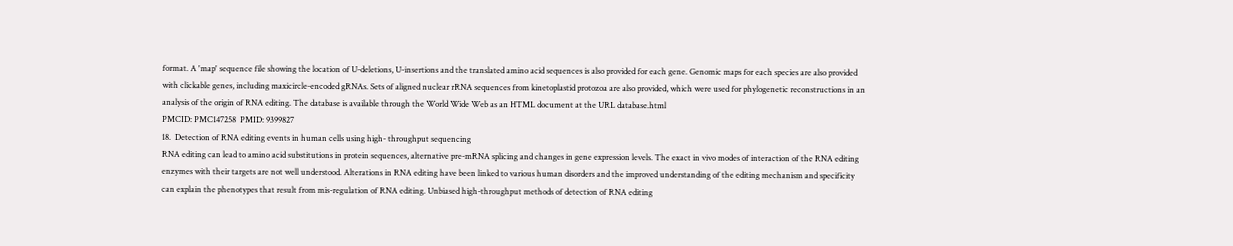format. A 'map' sequence file showing the location of U-deletions, U-insertions and the translated amino acid sequences is also provided for each gene. Genomic maps for each species are also provided with clickable genes, including maxicircle-encoded gRNAs. Sets of aligned nuclear rRNA sequences from kinetoplastid protozoa are also provided, which were used for phylogenetic reconstructions in an analysis of the origin of RNA editing. The database is available through the World Wide Web as an HTML document at the URL database.html
PMCID: PMC147258  PMID: 9399827
18.  Detection of RNA editing events in human cells using high- throughput sequencing
RNA editing can lead to amino acid substitutions in protein sequences, alternative pre-mRNA splicing and changes in gene expression levels. The exact in vivo modes of interaction of the RNA editing enzymes with their targets are not well understood. Alterations in RNA editing have been linked to various human disorders and the improved understanding of the editing mechanism and specificity can explain the phenotypes that result from mis-regulation of RNA editing. Unbiased high-throughput methods of detection of RNA editing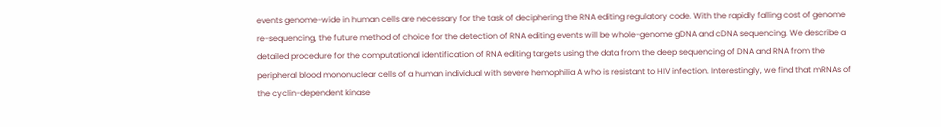events genome-wide in human cells are necessary for the task of deciphering the RNA editing regulatory code. With the rapidly falling cost of genome re-sequencing, the future method of choice for the detection of RNA editing events will be whole-genome gDNA and cDNA sequencing. We describe a detailed procedure for the computational identification of RNA editing targets using the data from the deep sequencing of DNA and RNA from the peripheral blood mononuclear cells of a human individual with severe hemophilia A who is resistant to HIV infection. Interestingly, we find that mRNAs of the cyclin-dependent kinase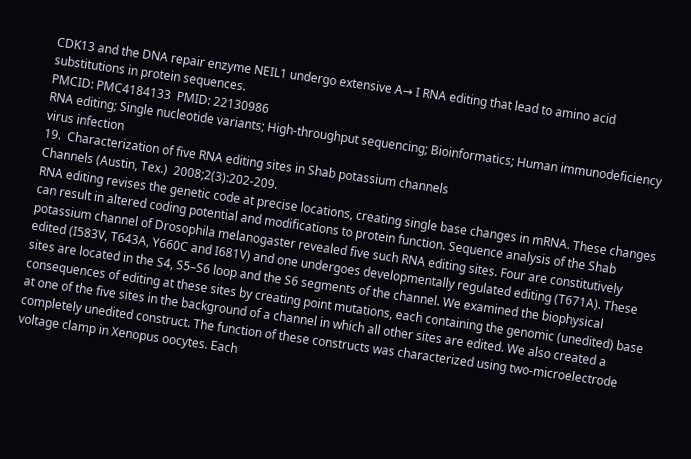CDK13 and the DNA repair enzyme NEIL1 undergo extensive A→ I RNA editing that lead to amino acid substitutions in protein sequences.
PMCID: PMC4184133  PMID: 22130986
RNA editing; Single nucleotide variants; High-throughput sequencing; Bioinformatics; Human immunodeficiency virus infection
19.  Characterization of five RNA editing sites in Shab potassium channels
Channels (Austin, Tex.)  2008;2(3):202-209.
RNA editing revises the genetic code at precise locations, creating single base changes in mRNA. These changes can result in altered coding potential and modifications to protein function. Sequence analysis of the Shab potassium channel of Drosophila melanogaster revealed five such RNA editing sites. Four are constitutively edited (I583V, T643A, Y660C and I681V) and one undergoes developmentally regulated editing (T671A). These sites are located in the S4, S5–S6 loop and the S6 segments of the channel. We examined the biophysical consequences of editing at these sites by creating point mutations, each containing the genomic (unedited) base at one of the five sites in the background of a channel in which all other sites are edited. We also created a completely unedited construct. The function of these constructs was characterized using two-microelectrode voltage clamp in Xenopus oocytes. Each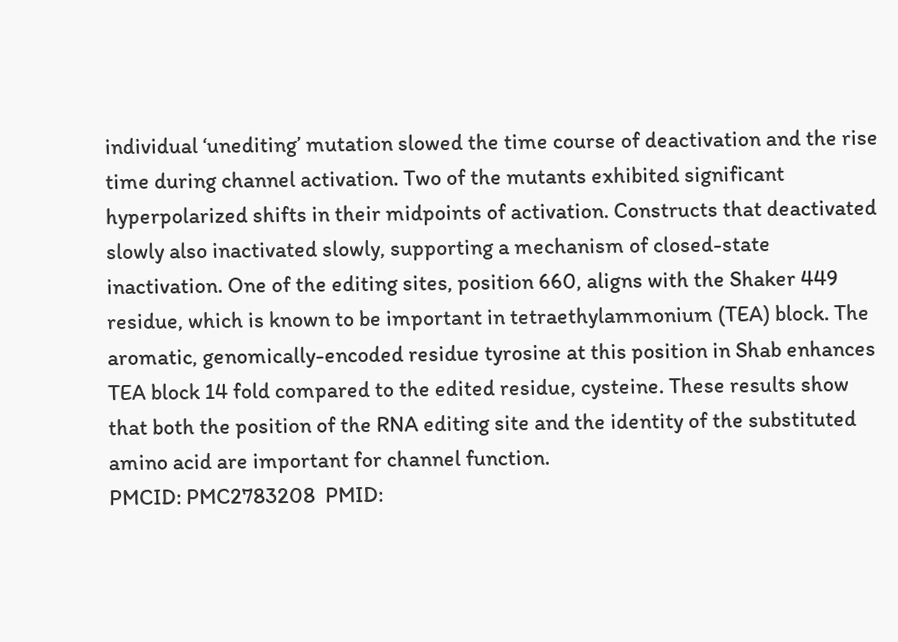individual ‘unediting’ mutation slowed the time course of deactivation and the rise time during channel activation. Two of the mutants exhibited significant hyperpolarized shifts in their midpoints of activation. Constructs that deactivated slowly also inactivated slowly, supporting a mechanism of closed-state inactivation. One of the editing sites, position 660, aligns with the Shaker 449 residue, which is known to be important in tetraethylammonium (TEA) block. The aromatic, genomically-encoded residue tyrosine at this position in Shab enhances TEA block 14 fold compared to the edited residue, cysteine. These results show that both the position of the RNA editing site and the identity of the substituted amino acid are important for channel function.
PMCID: PMC2783208  PMID: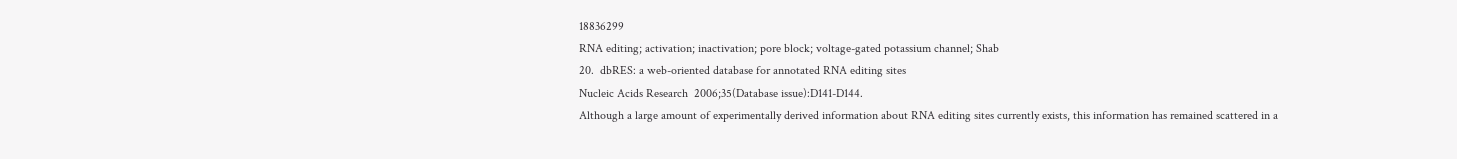18836299
RNA editing; activation; inactivation; pore block; voltage-gated potassium channel; Shab
20.  dbRES: a web-oriented database for annotated RNA editing sites
Nucleic Acids Research  2006;35(Database issue):D141-D144.
Although a large amount of experimentally derived information about RNA editing sites currently exists, this information has remained scattered in a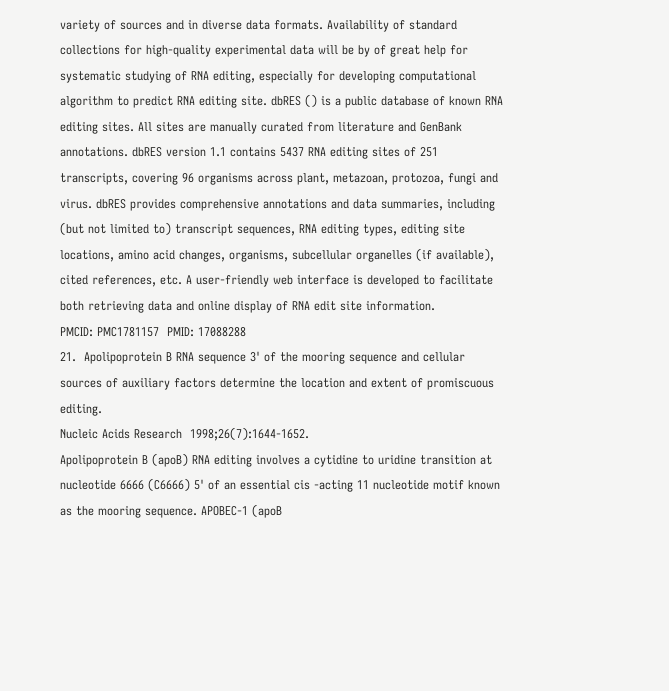variety of sources and in diverse data formats. Availability of standard collections for high-quality experimental data will be by of great help for systematic studying of RNA editing, especially for developing computational algorithm to predict RNA editing site. dbRES () is a public database of known RNA editing sites. All sites are manually curated from literature and GenBank annotations. dbRES version 1.1 contains 5437 RNA editing sites of 251 transcripts, covering 96 organisms across plant, metazoan, protozoa, fungi and virus. dbRES provides comprehensive annotations and data summaries, including (but not limited to) transcript sequences, RNA editing types, editing site locations, amino acid changes, organisms, subcellular organelles (if available), cited references, etc. A user-friendly web interface is developed to facilitate both retrieving data and online display of RNA edit site information.
PMCID: PMC1781157  PMID: 17088288
21.  Apolipoprotein B RNA sequence 3' of the mooring sequence and cellular sources of auxiliary factors determine the location and extent of promiscuous editing.
Nucleic Acids Research  1998;26(7):1644-1652.
Apolipoprotein B (apoB) RNA editing involves a cytidine to uridine transition at nucleotide 6666 (C6666) 5' of an essential cis -acting 11 nucleotide motif known as the mooring sequence. APOBEC-1 (apoB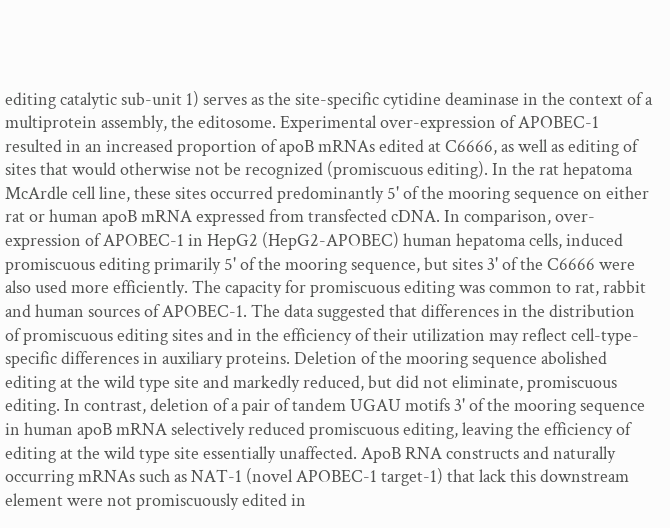editing catalytic sub-unit 1) serves as the site-specific cytidine deaminase in the context of a multiprotein assembly, the editosome. Experimental over-expression of APOBEC-1 resulted in an increased proportion of apoB mRNAs edited at C6666, as well as editing of sites that would otherwise not be recognized (promiscuous editing). In the rat hepatoma McArdle cell line, these sites occurred predominantly 5' of the mooring sequence on either rat or human apoB mRNA expressed from transfected cDNA. In comparison, over-expression of APOBEC-1 in HepG2 (HepG2-APOBEC) human hepatoma cells, induced promiscuous editing primarily 5' of the mooring sequence, but sites 3' of the C6666 were also used more efficiently. The capacity for promiscuous editing was common to rat, rabbit and human sources of APOBEC-1. The data suggested that differences in the distribution of promiscuous editing sites and in the efficiency of their utilization may reflect cell-type-specific differences in auxiliary proteins. Deletion of the mooring sequence abolished editing at the wild type site and markedly reduced, but did not eliminate, promiscuous editing. In contrast, deletion of a pair of tandem UGAU motifs 3' of the mooring sequence in human apoB mRNA selectively reduced promiscuous editing, leaving the efficiency of editing at the wild type site essentially unaffected. ApoB RNA constructs and naturally occurring mRNAs such as NAT-1 (novel APOBEC-1 target-1) that lack this downstream element were not promiscuously edited in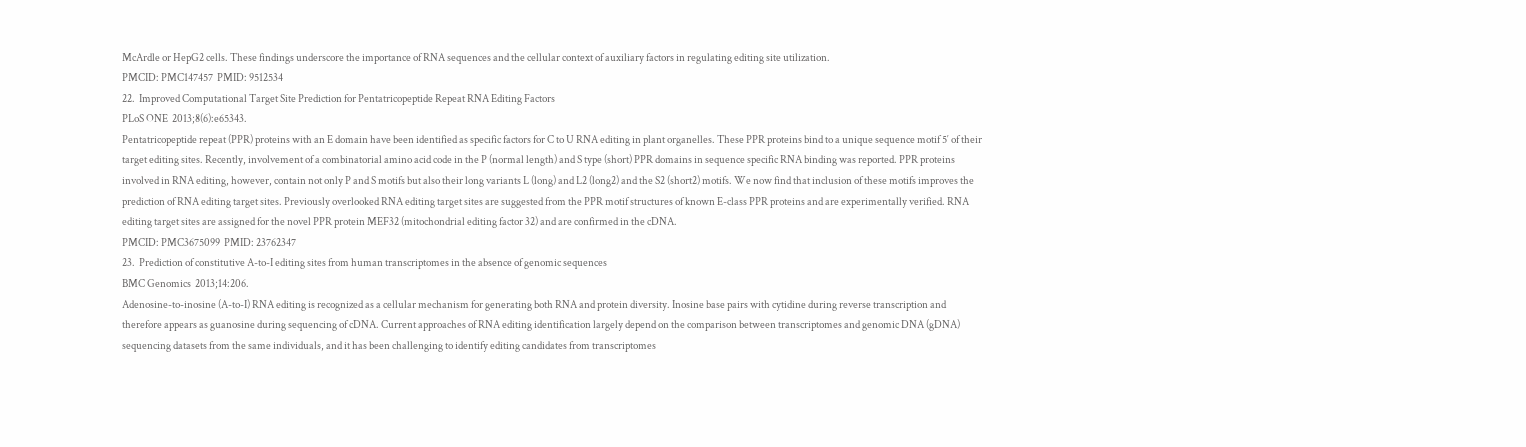McArdle or HepG2 cells. These findings underscore the importance of RNA sequences and the cellular context of auxiliary factors in regulating editing site utilization.
PMCID: PMC147457  PMID: 9512534
22.  Improved Computational Target Site Prediction for Pentatricopeptide Repeat RNA Editing Factors
PLoS ONE  2013;8(6):e65343.
Pentatricopeptide repeat (PPR) proteins with an E domain have been identified as specific factors for C to U RNA editing in plant organelles. These PPR proteins bind to a unique sequence motif 5′ of their target editing sites. Recently, involvement of a combinatorial amino acid code in the P (normal length) and S type (short) PPR domains in sequence specific RNA binding was reported. PPR proteins involved in RNA editing, however, contain not only P and S motifs but also their long variants L (long) and L2 (long2) and the S2 (short2) motifs. We now find that inclusion of these motifs improves the prediction of RNA editing target sites. Previously overlooked RNA editing target sites are suggested from the PPR motif structures of known E-class PPR proteins and are experimentally verified. RNA editing target sites are assigned for the novel PPR protein MEF32 (mitochondrial editing factor 32) and are confirmed in the cDNA.
PMCID: PMC3675099  PMID: 23762347
23.  Prediction of constitutive A-to-I editing sites from human transcriptomes in the absence of genomic sequences
BMC Genomics  2013;14:206.
Adenosine-to-inosine (A-to-I) RNA editing is recognized as a cellular mechanism for generating both RNA and protein diversity. Inosine base pairs with cytidine during reverse transcription and therefore appears as guanosine during sequencing of cDNA. Current approaches of RNA editing identification largely depend on the comparison between transcriptomes and genomic DNA (gDNA) sequencing datasets from the same individuals, and it has been challenging to identify editing candidates from transcriptomes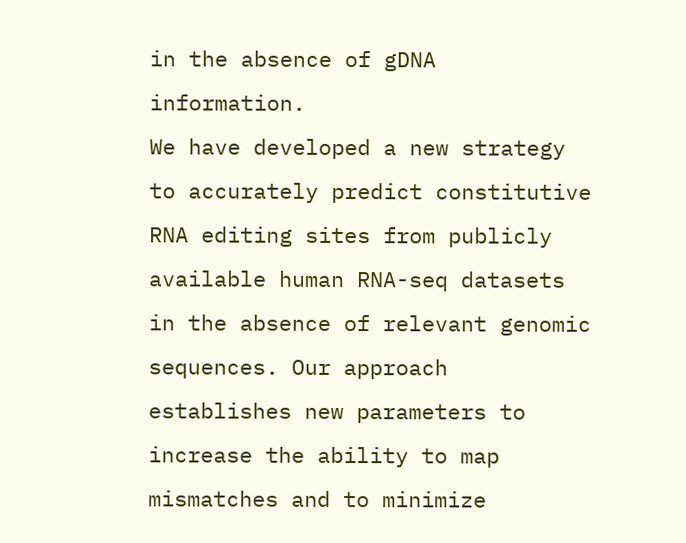in the absence of gDNA information.
We have developed a new strategy to accurately predict constitutive RNA editing sites from publicly available human RNA-seq datasets in the absence of relevant genomic sequences. Our approach establishes new parameters to increase the ability to map mismatches and to minimize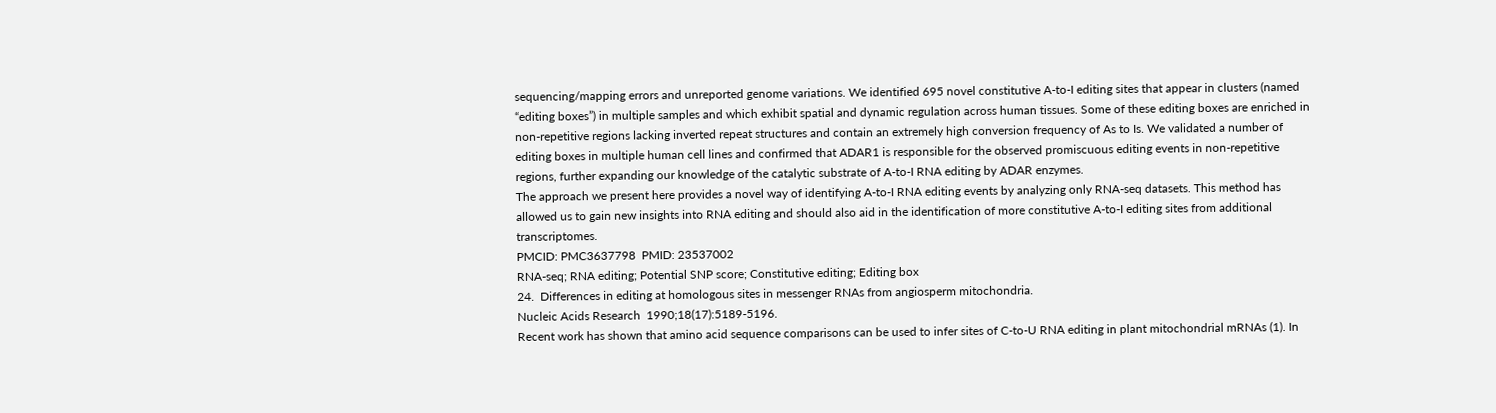sequencing/mapping errors and unreported genome variations. We identified 695 novel constitutive A-to-I editing sites that appear in clusters (named “editing boxes”) in multiple samples and which exhibit spatial and dynamic regulation across human tissues. Some of these editing boxes are enriched in non-repetitive regions lacking inverted repeat structures and contain an extremely high conversion frequency of As to Is. We validated a number of editing boxes in multiple human cell lines and confirmed that ADAR1 is responsible for the observed promiscuous editing events in non-repetitive regions, further expanding our knowledge of the catalytic substrate of A-to-I RNA editing by ADAR enzymes.
The approach we present here provides a novel way of identifying A-to-I RNA editing events by analyzing only RNA-seq datasets. This method has allowed us to gain new insights into RNA editing and should also aid in the identification of more constitutive A-to-I editing sites from additional transcriptomes.
PMCID: PMC3637798  PMID: 23537002
RNA-seq; RNA editing; Potential SNP score; Constitutive editing; Editing box
24.  Differences in editing at homologous sites in messenger RNAs from angiosperm mitochondria.
Nucleic Acids Research  1990;18(17):5189-5196.
Recent work has shown that amino acid sequence comparisons can be used to infer sites of C-to-U RNA editing in plant mitochondrial mRNAs (1). In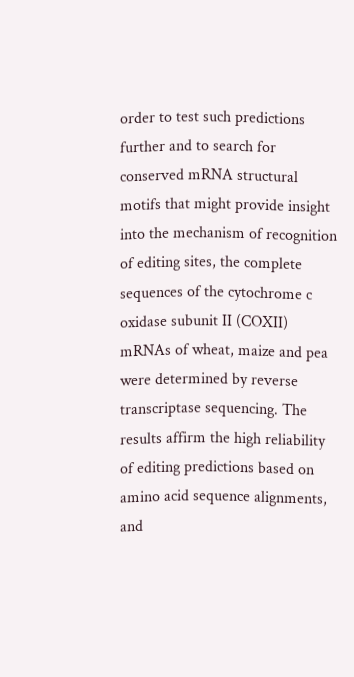order to test such predictions further and to search for conserved mRNA structural motifs that might provide insight into the mechanism of recognition of editing sites, the complete sequences of the cytochrome c oxidase subunit II (COXII) mRNAs of wheat, maize and pea were determined by reverse transcriptase sequencing. The results affirm the high reliability of editing predictions based on amino acid sequence alignments, and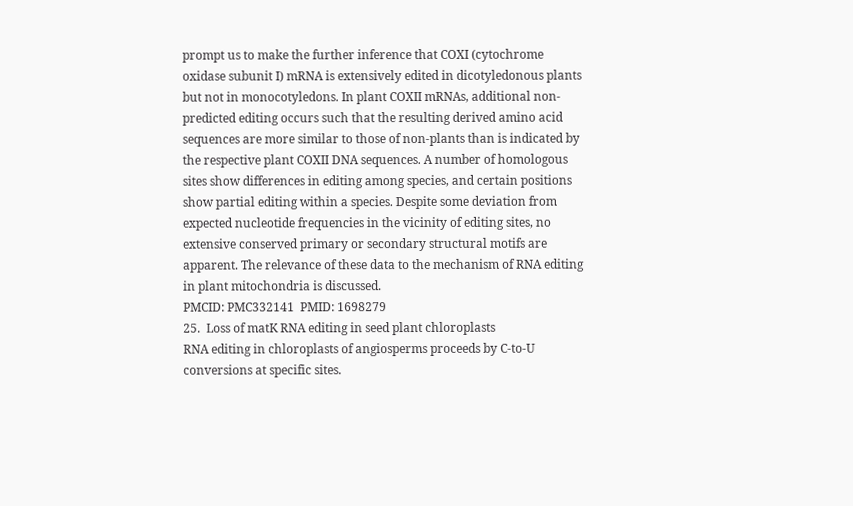prompt us to make the further inference that COXI (cytochrome oxidase subunit I) mRNA is extensively edited in dicotyledonous plants but not in monocotyledons. In plant COXII mRNAs, additional non-predicted editing occurs such that the resulting derived amino acid sequences are more similar to those of non-plants than is indicated by the respective plant COXII DNA sequences. A number of homologous sites show differences in editing among species, and certain positions show partial editing within a species. Despite some deviation from expected nucleotide frequencies in the vicinity of editing sites, no extensive conserved primary or secondary structural motifs are apparent. The relevance of these data to the mechanism of RNA editing in plant mitochondria is discussed.
PMCID: PMC332141  PMID: 1698279
25.  Loss of matK RNA editing in seed plant chloroplasts
RNA editing in chloroplasts of angiosperms proceeds by C-to-U conversions at specific sites.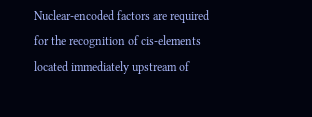Nuclear-encoded factors are required for the recognition of cis-elements located immediately upstream of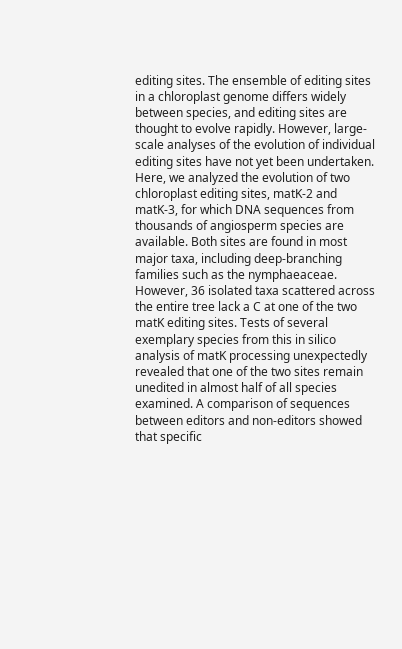editing sites. The ensemble of editing sites in a chloroplast genome differs widely between species, and editing sites are thought to evolve rapidly. However, large-scale analyses of the evolution of individual editing sites have not yet been undertaken.
Here, we analyzed the evolution of two chloroplast editing sites, matK-2 and matK-3, for which DNA sequences from thousands of angiosperm species are available. Both sites are found in most major taxa, including deep-branching families such as the nymphaeaceae. However, 36 isolated taxa scattered across the entire tree lack a C at one of the two matK editing sites. Tests of several exemplary species from this in silico analysis of matK processing unexpectedly revealed that one of the two sites remain unedited in almost half of all species examined. A comparison of sequences between editors and non-editors showed that specific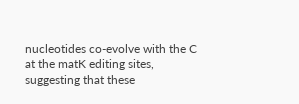nucleotides co-evolve with the C at the matK editing sites, suggesting that these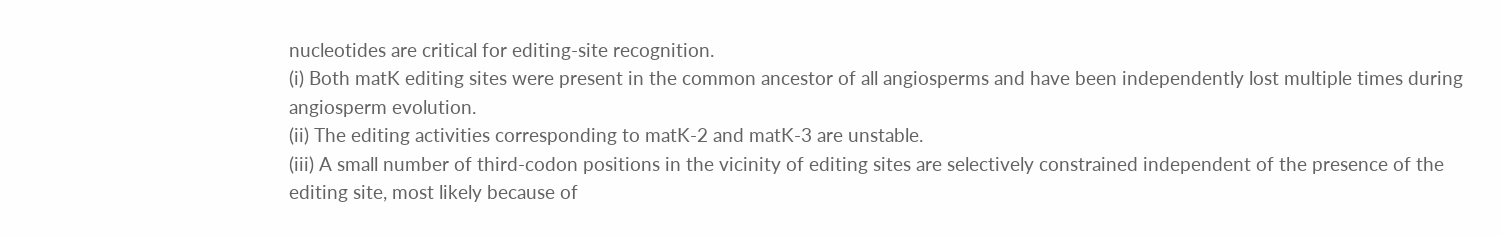nucleotides are critical for editing-site recognition.
(i) Both matK editing sites were present in the common ancestor of all angiosperms and have been independently lost multiple times during angiosperm evolution.
(ii) The editing activities corresponding to matK-2 and matK-3 are unstable.
(iii) A small number of third-codon positions in the vicinity of editing sites are selectively constrained independent of the presence of the editing site, most likely because of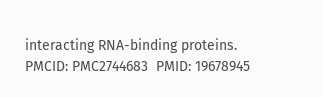interacting RNA-binding proteins.
PMCID: PMC2744683  PMID: 19678945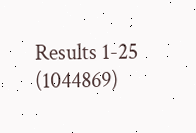Results 1-25 (1044869)